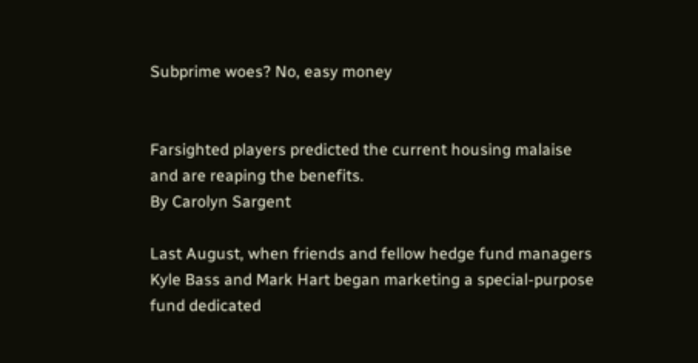Subprime woes? No, easy money


Farsighted players predicted the current housing malaise and are reaping the benefits.
By Carolyn Sargent

Last August, when friends and fellow hedge fund managers Kyle Bass and Mark Hart began marketing a special-purpose fund dedicated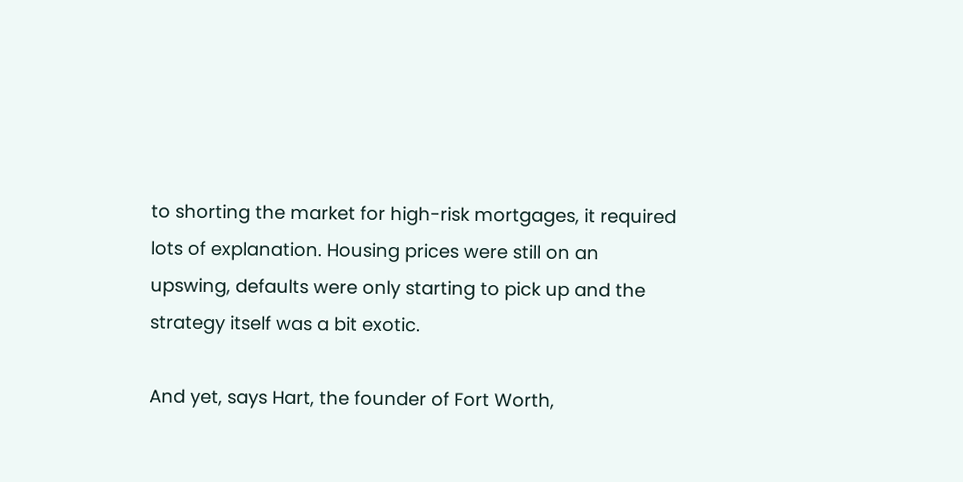to shorting the market for high-risk mortgages, it required lots of explanation. Housing prices were still on an upswing, defaults were only starting to pick up and the strategy itself was a bit exotic.

And yet, says Hart, the founder of Fort Worth,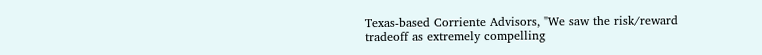Texas-based Corriente Advisors, "We saw the risk/reward tradeoff as extremely compelling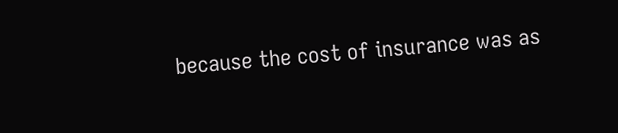because the cost of insurance was as